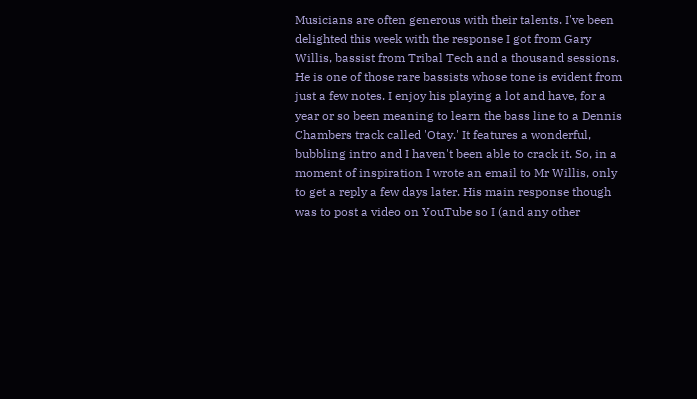Musicians are often generous with their talents. I've been delighted this week with the response I got from Gary Willis, bassist from Tribal Tech and a thousand sessions. He is one of those rare bassists whose tone is evident from just a few notes. I enjoy his playing a lot and have, for a year or so been meaning to learn the bass line to a Dennis Chambers track called 'Otay.' It features a wonderful, bubbling intro and I haven't been able to crack it. So, in a moment of inspiration I wrote an email to Mr Willis, only to get a reply a few days later. His main response though was to post a video on YouTube so I (and any other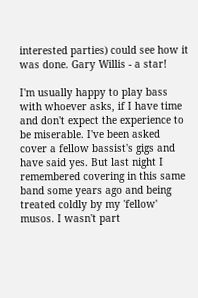interested parties) could see how it was done. Gary Willis - a star!

I'm usually happy to play bass with whoever asks, if I have time and don't expect the experience to be miserable. I've been asked cover a fellow bassist's gigs and have said yes. But last night I remembered covering in this same band some years ago and being treated coldly by my 'fellow' musos. I wasn't part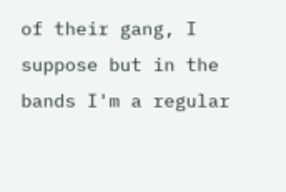of their gang, I suppose but in the bands I'm a regular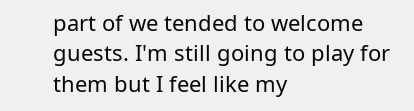part of we tended to welcome guests. I'm still going to play for them but I feel like my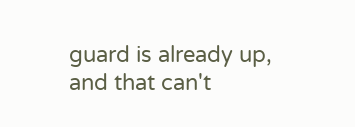guard is already up, and that can't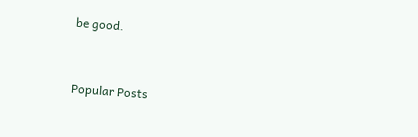be good.


Popular Posts